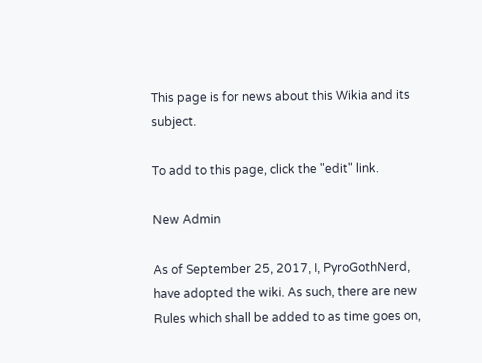This page is for news about this Wikia and its subject.

To add to this page, click the "edit" link.

New Admin

As of September 25, 2017, I, PyroGothNerd, have adopted the wiki. As such, there are new Rules which shall be added to as time goes on,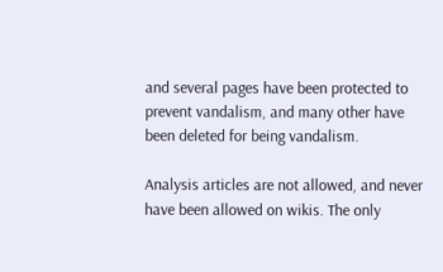and several pages have been protected to prevent vandalism, and many other have been deleted for being vandalism.

Analysis articles are not allowed, and never have been allowed on wikis. The only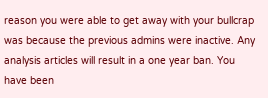reason you were able to get away with your bullcrap was because the previous admins were inactive. Any analysis articles will result in a one year ban. You have been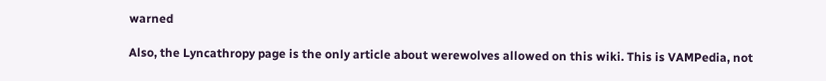warned

Also, the Lyncathropy page is the only article about werewolves allowed on this wiki. This is VAMPedia, not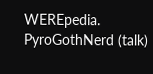WEREpedia. PyroGothNerd (talk)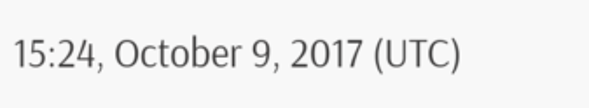15:24, October 9, 2017 (UTC)